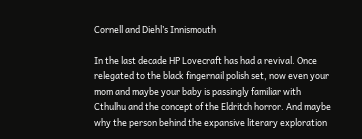Cornell and Diehl’s Innismouth

In the last decade HP Lovecraft has had a revival. Once relegated to the black fingernail polish set, now even your mom and maybe your baby is passingly familiar with Cthulhu and the concept of the Eldritch horror. And maybe why the person behind the expansive literary exploration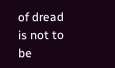of dread is not to be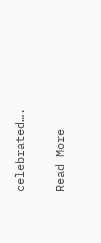celebrated….

Read More